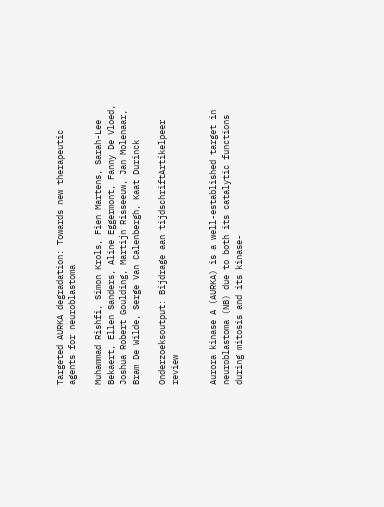Targeted AURKA degradation: Towards new therapeutic agents for neuroblastoma

Muhammad Rishfi, Simon Krols, Fien Martens, Sarah-Lee Bekaert, Ellen Sanders, Aline Eggermont, Fanny De Vloed, Joshua Robert Goulding, Martijn Risseeuw, Jan Molenaar, Bram De Wilde, Serge Van Calenbergh, Kaat Durinck

Onderzoeksoutput: Bijdrage aan tijdschriftArtikelpeer review


Aurora kinase A (AURKA) is a well-established target in neuroblastoma (NB) due to both its catalytic functions during mitosis and its kinase-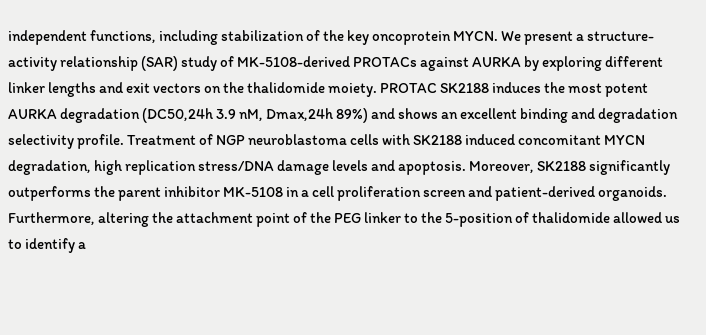independent functions, including stabilization of the key oncoprotein MYCN. We present a structure-activity relationship (SAR) study of MK-5108-derived PROTACs against AURKA by exploring different linker lengths and exit vectors on the thalidomide moiety. PROTAC SK2188 induces the most potent AURKA degradation (DC50,24h 3.9 nM, Dmax,24h 89%) and shows an excellent binding and degradation selectivity profile. Treatment of NGP neuroblastoma cells with SK2188 induced concomitant MYCN degradation, high replication stress/DNA damage levels and apoptosis. Moreover, SK2188 significantly outperforms the parent inhibitor MK-5108 in a cell proliferation screen and patient-derived organoids. Furthermore, altering the attachment point of the PEG linker to the 5-position of thalidomide allowed us to identify a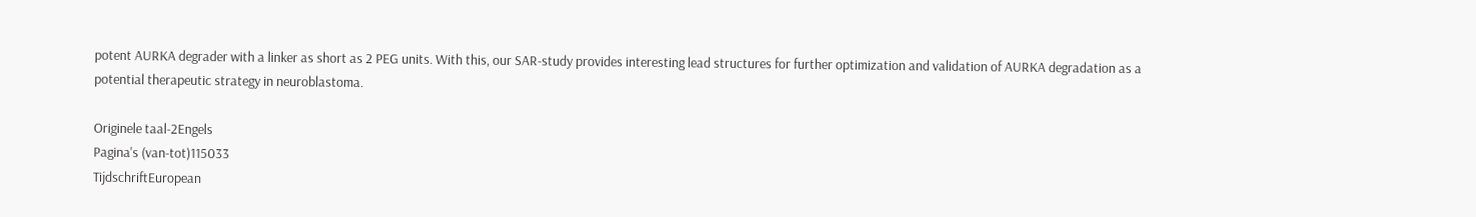potent AURKA degrader with a linker as short as 2 PEG units. With this, our SAR-study provides interesting lead structures for further optimization and validation of AURKA degradation as a potential therapeutic strategy in neuroblastoma.

Originele taal-2Engels
Pagina's (van-tot)115033
TijdschriftEuropean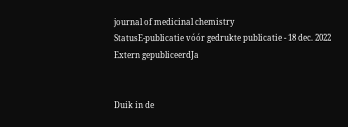journal of medicinal chemistry
StatusE-publicatie vóór gedrukte publicatie - 18 dec. 2022
Extern gepubliceerdJa


Duik in de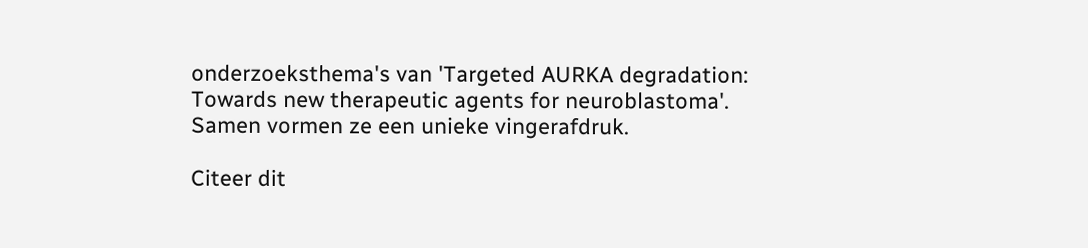onderzoeksthema's van 'Targeted AURKA degradation: Towards new therapeutic agents for neuroblastoma'. Samen vormen ze een unieke vingerafdruk.

Citeer dit